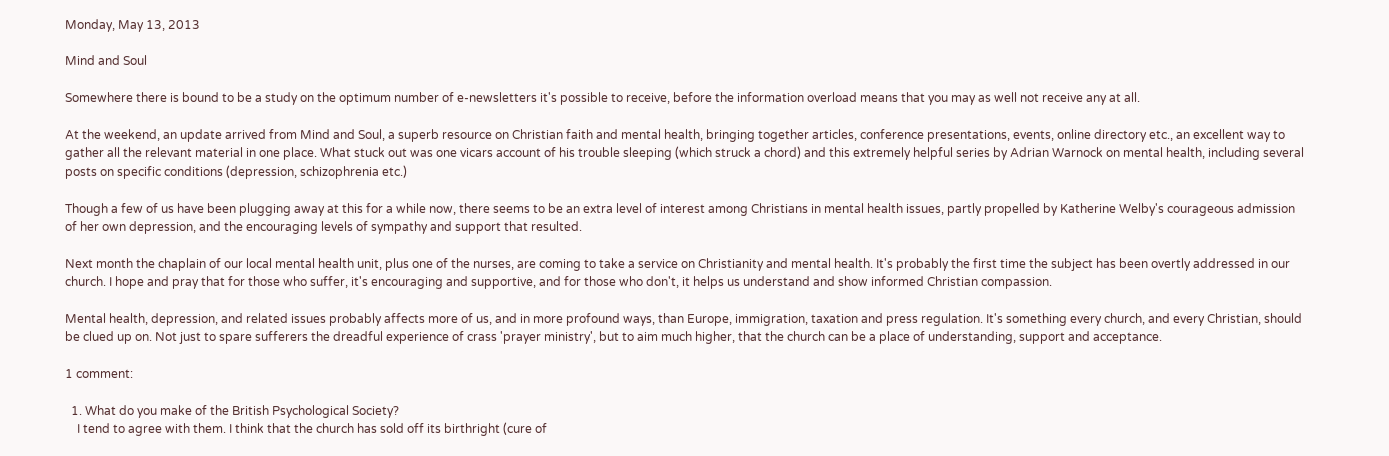Monday, May 13, 2013

Mind and Soul

Somewhere there is bound to be a study on the optimum number of e-newsletters it's possible to receive, before the information overload means that you may as well not receive any at all.

At the weekend, an update arrived from Mind and Soul, a superb resource on Christian faith and mental health, bringing together articles, conference presentations, events, online directory etc., an excellent way to gather all the relevant material in one place. What stuck out was one vicars account of his trouble sleeping (which struck a chord) and this extremely helpful series by Adrian Warnock on mental health, including several posts on specific conditions (depression, schizophrenia etc.)

Though a few of us have been plugging away at this for a while now, there seems to be an extra level of interest among Christians in mental health issues, partly propelled by Katherine Welby's courageous admission of her own depression, and the encouraging levels of sympathy and support that resulted.

Next month the chaplain of our local mental health unit, plus one of the nurses, are coming to take a service on Christianity and mental health. It's probably the first time the subject has been overtly addressed in our church. I hope and pray that for those who suffer, it's encouraging and supportive, and for those who don't, it helps us understand and show informed Christian compassion.

Mental health, depression, and related issues probably affects more of us, and in more profound ways, than Europe, immigration, taxation and press regulation. It's something every church, and every Christian, should be clued up on. Not just to spare sufferers the dreadful experience of crass 'prayer ministry', but to aim much higher, that the church can be a place of understanding, support and acceptance.

1 comment:

  1. What do you make of the British Psychological Society?
    I tend to agree with them. I think that the church has sold off its birthright (cure of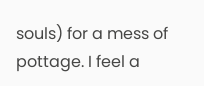souls) for a mess of pottage. I feel a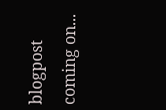blogpost coming on...